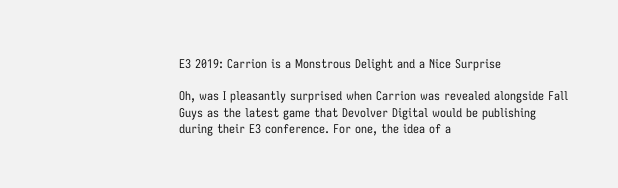E3 2019: Carrion is a Monstrous Delight and a Nice Surprise

Oh, was I pleasantly surprised when Carrion was revealed alongside Fall Guys as the latest game that Devolver Digital would be publishing during their E3 conference. For one, the idea of a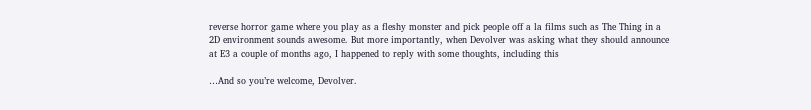reverse horror game where you play as a fleshy monster and pick people off a la films such as The Thing in a 2D environment sounds awesome. But more importantly, when Devolver was asking what they should announce at E3 a couple of months ago, I happened to reply with some thoughts, including this

…And so you’re welcome, Devolver.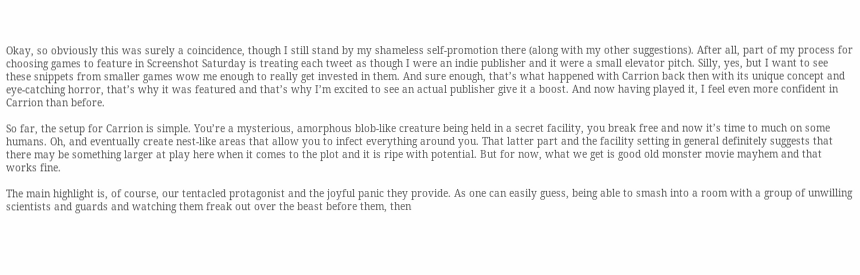Okay, so obviously this was surely a coincidence, though I still stand by my shameless self-promotion there (along with my other suggestions). After all, part of my process for choosing games to feature in Screenshot Saturday is treating each tweet as though I were an indie publisher and it were a small elevator pitch. Silly, yes, but I want to see these snippets from smaller games wow me enough to really get invested in them. And sure enough, that’s what happened with Carrion back then with its unique concept and eye-catching horror, that’s why it was featured and that’s why I’m excited to see an actual publisher give it a boost. And now having played it, I feel even more confident in Carrion than before.

So far, the setup for Carrion is simple. You’re a mysterious, amorphous blob-like creature being held in a secret facility, you break free and now it’s time to much on some humans. Oh, and eventually create nest-like areas that allow you to infect everything around you. That latter part and the facility setting in general definitely suggests that there may be something larger at play here when it comes to the plot and it is ripe with potential. But for now, what we get is good old monster movie mayhem and that works fine.

The main highlight is, of course, our tentacled protagonist and the joyful panic they provide. As one can easily guess, being able to smash into a room with a group of unwilling scientists and guards and watching them freak out over the beast before them, then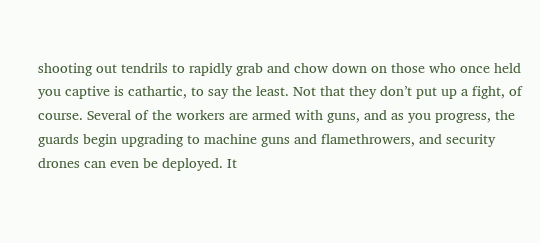shooting out tendrils to rapidly grab and chow down on those who once held you captive is cathartic, to say the least. Not that they don’t put up a fight, of course. Several of the workers are armed with guns, and as you progress, the guards begin upgrading to machine guns and flamethrowers, and security drones can even be deployed. It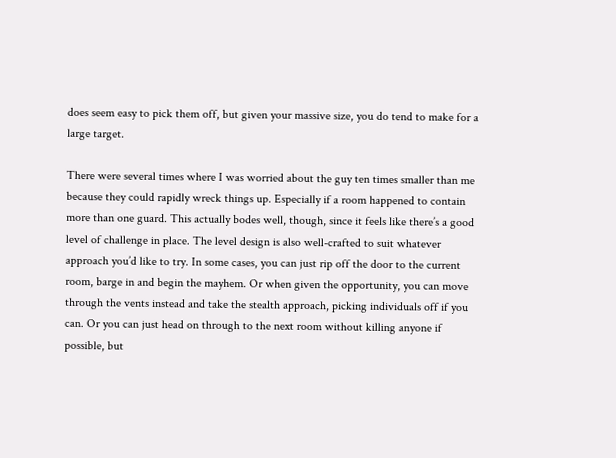does seem easy to pick them off, but given your massive size, you do tend to make for a large target.

There were several times where I was worried about the guy ten times smaller than me because they could rapidly wreck things up. Especially if a room happened to contain more than one guard. This actually bodes well, though, since it feels like there’s a good level of challenge in place. The level design is also well-crafted to suit whatever approach you’d like to try. In some cases, you can just rip off the door to the current room, barge in and begin the mayhem. Or when given the opportunity, you can move through the vents instead and take the stealth approach, picking individuals off if you can. Or you can just head on through to the next room without killing anyone if possible, but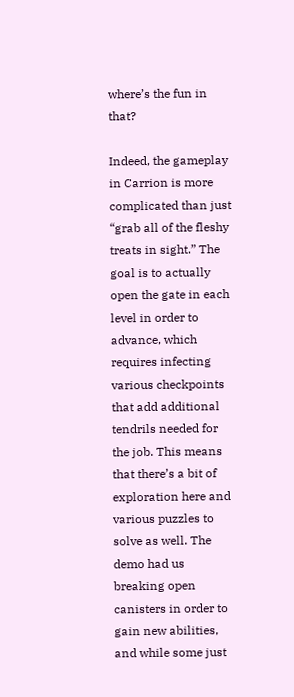where’s the fun in that?

Indeed, the gameplay in Carrion is more complicated than just “grab all of the fleshy treats in sight.” The goal is to actually open the gate in each level in order to advance, which requires infecting various checkpoints that add additional tendrils needed for the job. This means that there’s a bit of exploration here and various puzzles to solve as well. The demo had us breaking open canisters in order to gain new abilities, and while some just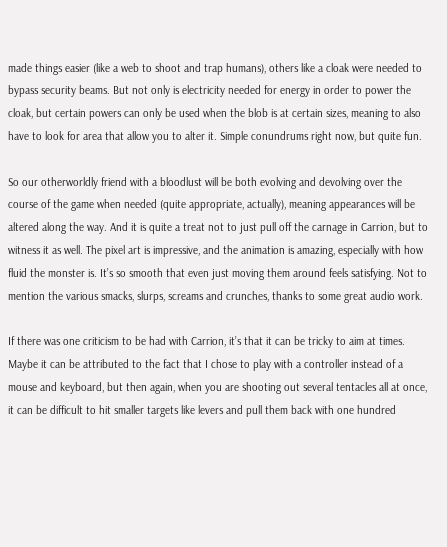made things easier (like a web to shoot and trap humans), others like a cloak were needed to bypass security beams. But not only is electricity needed for energy in order to power the cloak, but certain powers can only be used when the blob is at certain sizes, meaning to also have to look for area that allow you to alter it. Simple conundrums right now, but quite fun.

So our otherworldly friend with a bloodlust will be both evolving and devolving over the course of the game when needed (quite appropriate, actually), meaning appearances will be altered along the way. And it is quite a treat not to just pull off the carnage in Carrion, but to witness it as well. The pixel art is impressive, and the animation is amazing, especially with how fluid the monster is. It’s so smooth that even just moving them around feels satisfying. Not to mention the various smacks, slurps, screams and crunches, thanks to some great audio work.

If there was one criticism to be had with Carrion, it’s that it can be tricky to aim at times. Maybe it can be attributed to the fact that I chose to play with a controller instead of a mouse and keyboard, but then again, when you are shooting out several tentacles all at once, it can be difficult to hit smaller targets like levers and pull them back with one hundred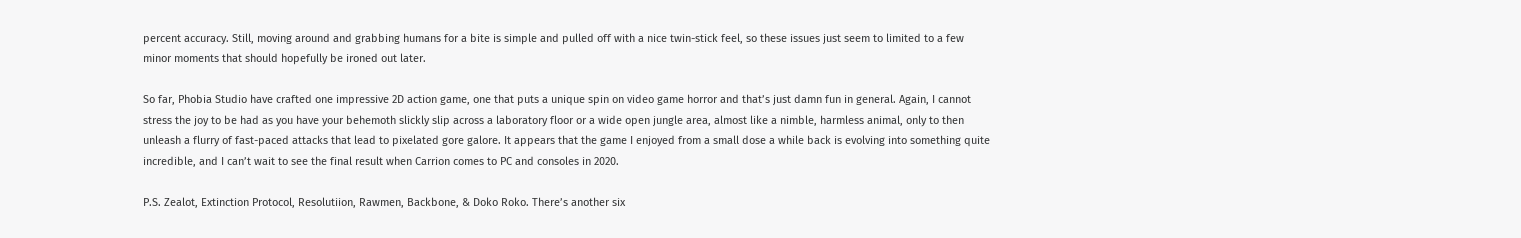percent accuracy. Still, moving around and grabbing humans for a bite is simple and pulled off with a nice twin-stick feel, so these issues just seem to limited to a few minor moments that should hopefully be ironed out later.

So far, Phobia Studio have crafted one impressive 2D action game, one that puts a unique spin on video game horror and that’s just damn fun in general. Again, I cannot stress the joy to be had as you have your behemoth slickly slip across a laboratory floor or a wide open jungle area, almost like a nimble, harmless animal, only to then unleash a flurry of fast-paced attacks that lead to pixelated gore galore. It appears that the game I enjoyed from a small dose a while back is evolving into something quite incredible, and I can’t wait to see the final result when Carrion comes to PC and consoles in 2020.

P.S. Zealot, Extinction Protocol, Resolutiion, Rawmen, Backbone, & Doko Roko. There’s another six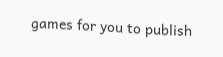games for you to publish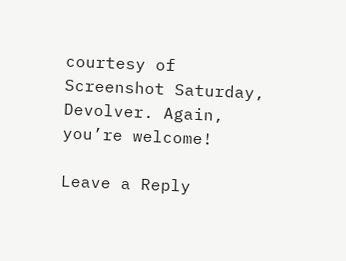courtesy of Screenshot Saturday, Devolver. Again, you’re welcome!

Leave a Reply